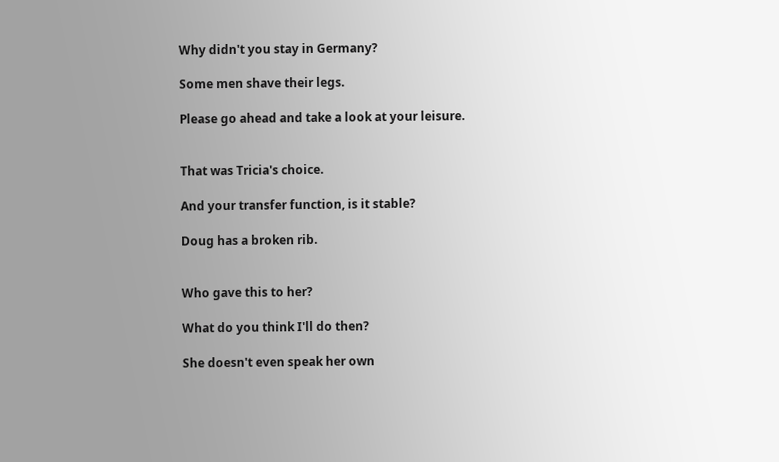Why didn't you stay in Germany?

Some men shave their legs.

Please go ahead and take a look at your leisure.


That was Tricia's choice.

And your transfer function, is it stable?

Doug has a broken rib.


Who gave this to her?

What do you think I'll do then?

She doesn't even speak her own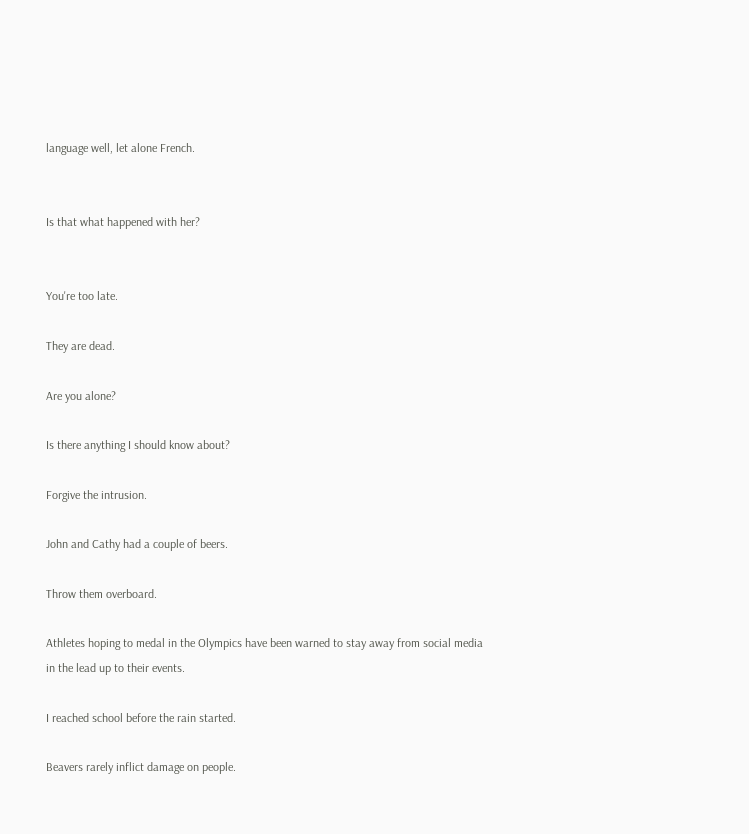language well, let alone French.


Is that what happened with her?


You're too late.

They are dead.

Are you alone?

Is there anything I should know about?

Forgive the intrusion.

John and Cathy had a couple of beers.

Throw them overboard.

Athletes hoping to medal in the Olympics have been warned to stay away from social media in the lead up to their events.

I reached school before the rain started.

Beavers rarely inflict damage on people.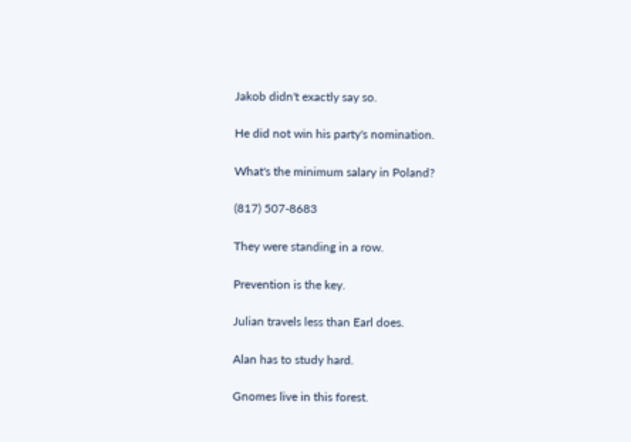Jakob didn't exactly say so.

He did not win his party's nomination.

What's the minimum salary in Poland?

(817) 507-8683

They were standing in a row.

Prevention is the key.

Julian travels less than Earl does.

Alan has to study hard.

Gnomes live in this forest.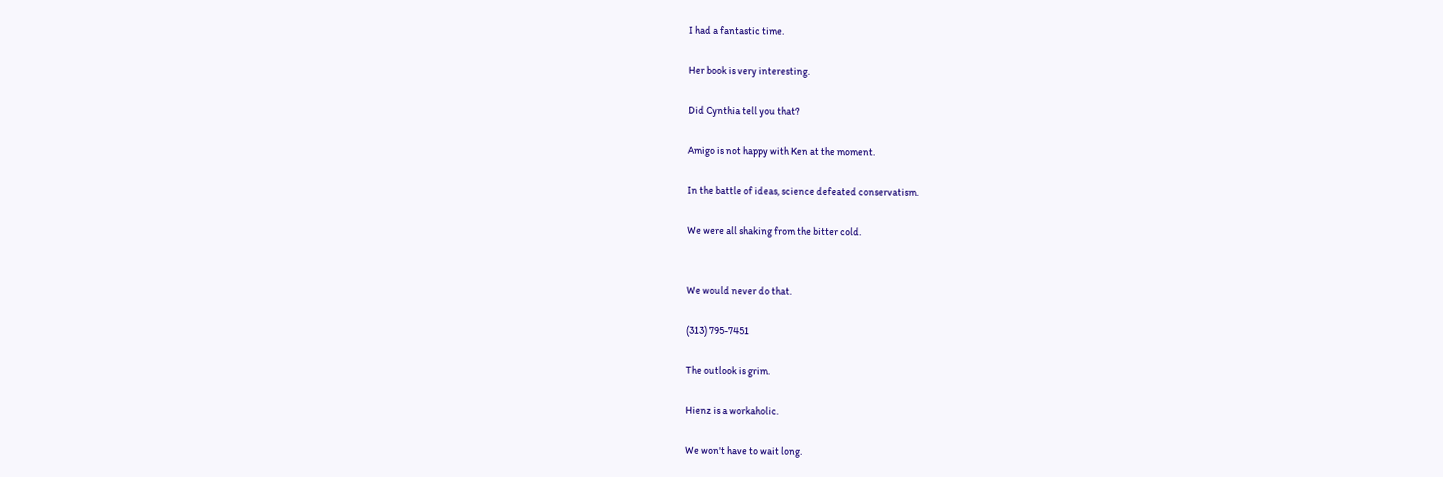I had a fantastic time.

Her book is very interesting.

Did Cynthia tell you that?

Amigo is not happy with Ken at the moment.

In the battle of ideas, science defeated conservatism.

We were all shaking from the bitter cold.


We would never do that.

(313) 795-7451

The outlook is grim.

Hienz is a workaholic.

We won't have to wait long.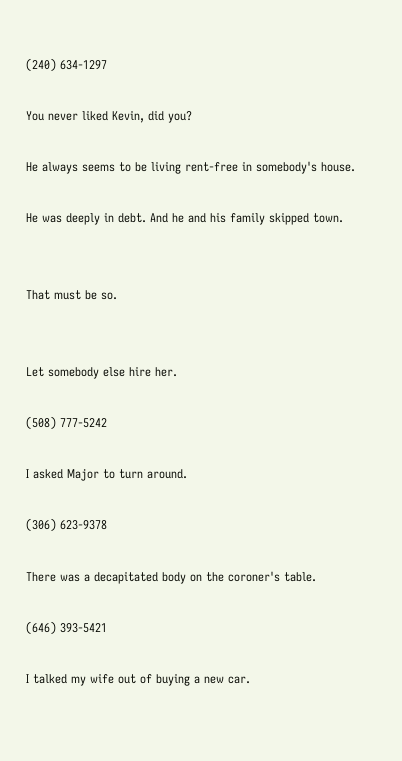(240) 634-1297

You never liked Kevin, did you?

He always seems to be living rent-free in somebody's house.

He was deeply in debt. And he and his family skipped town.


That must be so.


Let somebody else hire her.

(508) 777-5242

I asked Major to turn around.

(306) 623-9378

There was a decapitated body on the coroner's table.

(646) 393-5421

I talked my wife out of buying a new car.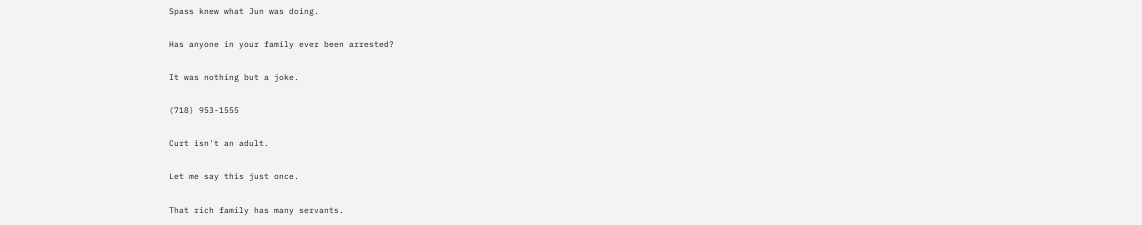Spass knew what Jun was doing.

Has anyone in your family ever been arrested?

It was nothing but a joke.

(718) 953-1555

Curt isn't an adult.

Let me say this just once.

That rich family has many servants.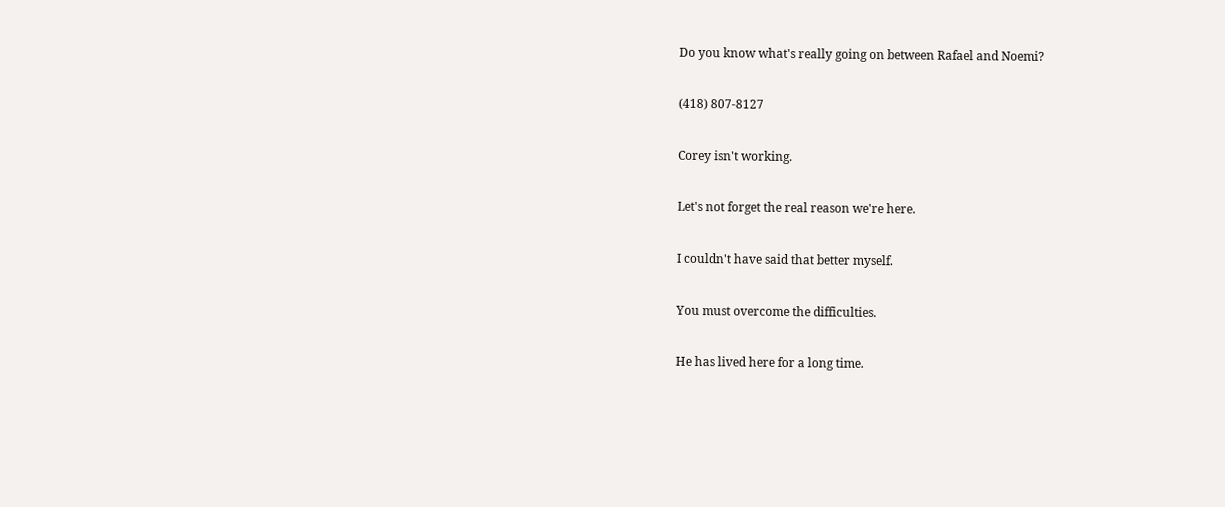Do you know what's really going on between Rafael and Noemi?

(418) 807-8127

Corey isn't working.

Let's not forget the real reason we're here.

I couldn't have said that better myself.

You must overcome the difficulties.

He has lived here for a long time.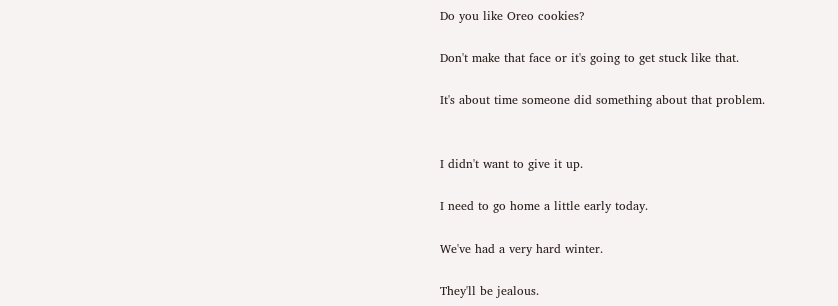Do you like Oreo cookies?

Don't make that face or it's going to get stuck like that.

It's about time someone did something about that problem.


I didn't want to give it up.

I need to go home a little early today.

We've had a very hard winter.

They'll be jealous.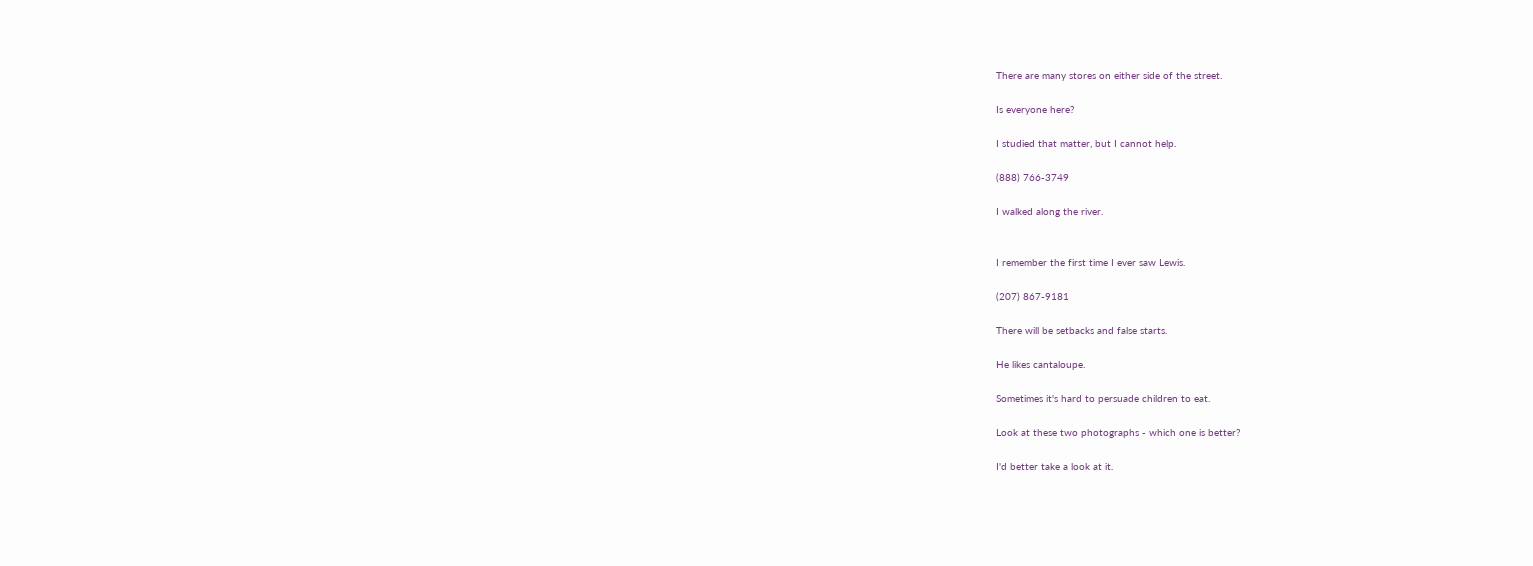There are many stores on either side of the street.

Is everyone here?

I studied that matter, but I cannot help.

(888) 766-3749

I walked along the river.


I remember the first time I ever saw Lewis.

(207) 867-9181

There will be setbacks and false starts.

He likes cantaloupe.

Sometimes it's hard to persuade children to eat.

Look at these two photographs - which one is better?

I'd better take a look at it.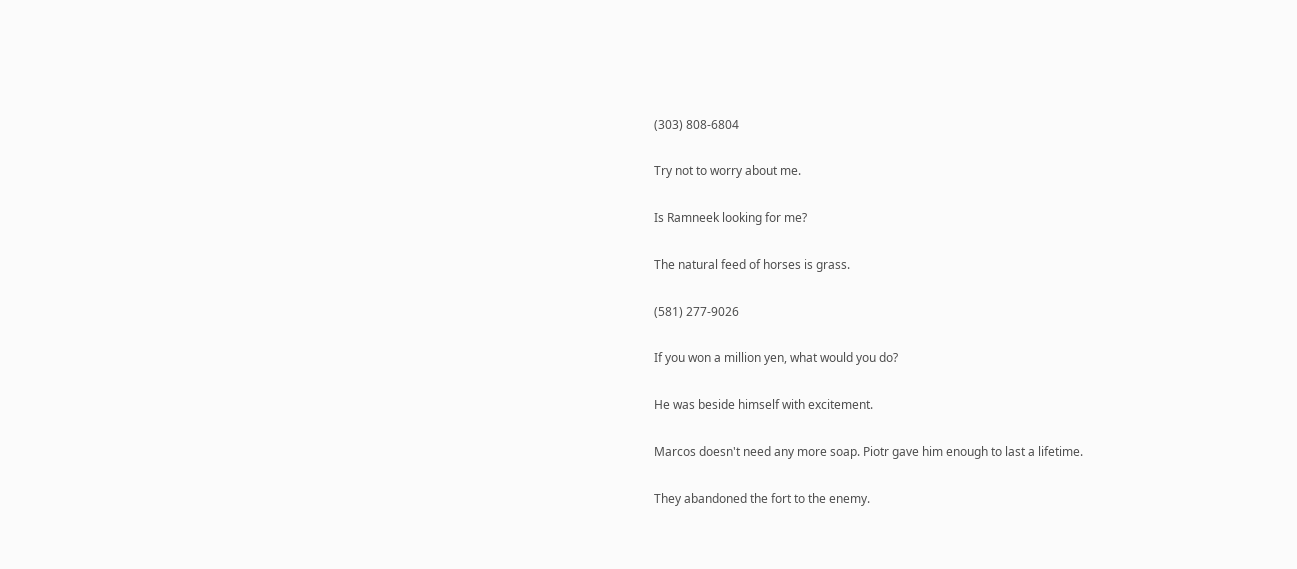(303) 808-6804

Try not to worry about me.

Is Ramneek looking for me?

The natural feed of horses is grass.

(581) 277-9026

If you won a million yen, what would you do?

He was beside himself with excitement.

Marcos doesn't need any more soap. Piotr gave him enough to last a lifetime.

They abandoned the fort to the enemy.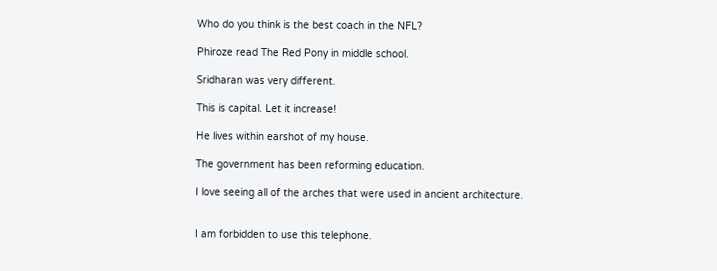Who do you think is the best coach in the NFL?

Phiroze read The Red Pony in middle school.

Sridharan was very different.

This is capital. Let it increase!

He lives within earshot of my house.

The government has been reforming education.

I love seeing all of the arches that were used in ancient architecture.


I am forbidden to use this telephone.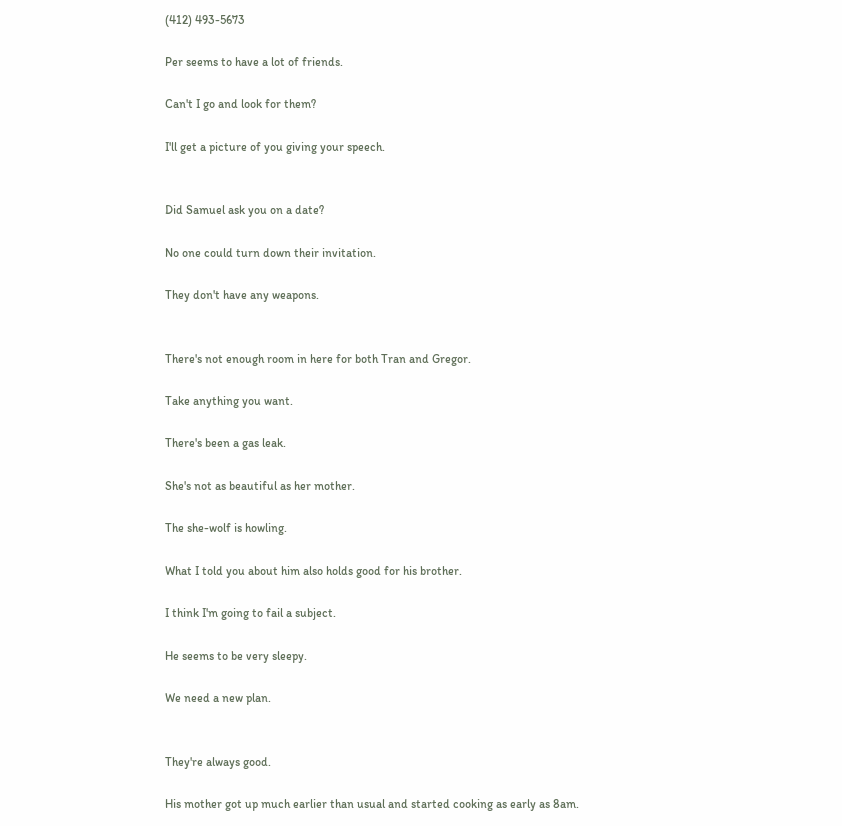(412) 493-5673

Per seems to have a lot of friends.

Can't I go and look for them?

I'll get a picture of you giving your speech.


Did Samuel ask you on a date?

No one could turn down their invitation.

They don't have any weapons.


There's not enough room in here for both Tran and Gregor.

Take anything you want.

There's been a gas leak.

She's not as beautiful as her mother.

The she-wolf is howling.

What I told you about him also holds good for his brother.

I think I'm going to fail a subject.

He seems to be very sleepy.

We need a new plan.


They're always good.

His mother got up much earlier than usual and started cooking as early as 8am.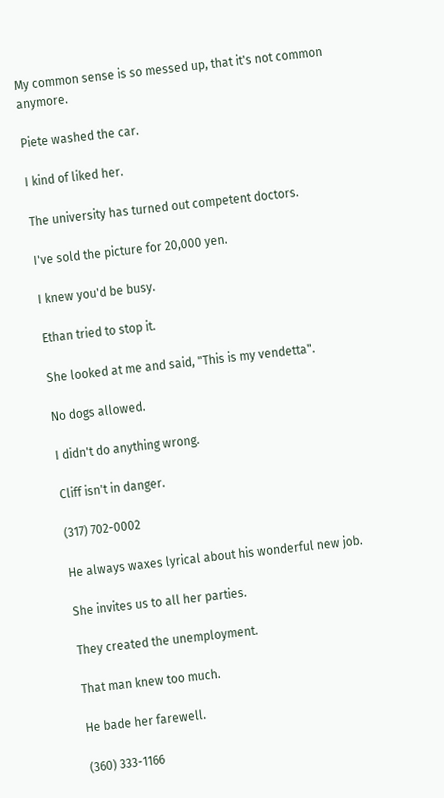My common sense is so messed up, that it's not common anymore.

Piete washed the car.

I kind of liked her.

The university has turned out competent doctors.

I've sold the picture for 20,000 yen.

I knew you'd be busy.

Ethan tried to stop it.

She looked at me and said, "This is my vendetta".

No dogs allowed.

I didn't do anything wrong.

Cliff isn't in danger.

(317) 702-0002

He always waxes lyrical about his wonderful new job.

She invites us to all her parties.

They created the unemployment.

That man knew too much.

He bade her farewell.

(360) 333-1166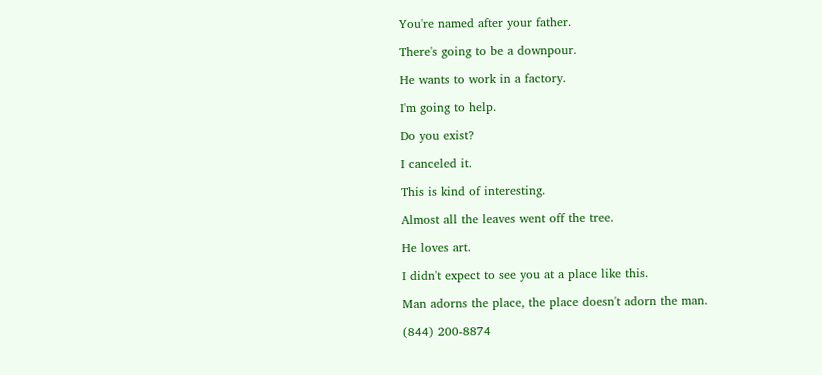You're named after your father.

There's going to be a downpour.

He wants to work in a factory.

I'm going to help.

Do you exist?

I canceled it.

This is kind of interesting.

Almost all the leaves went off the tree.

He loves art.

I didn't expect to see you at a place like this.

Man adorns the place, the place doesn't adorn the man.

(844) 200-8874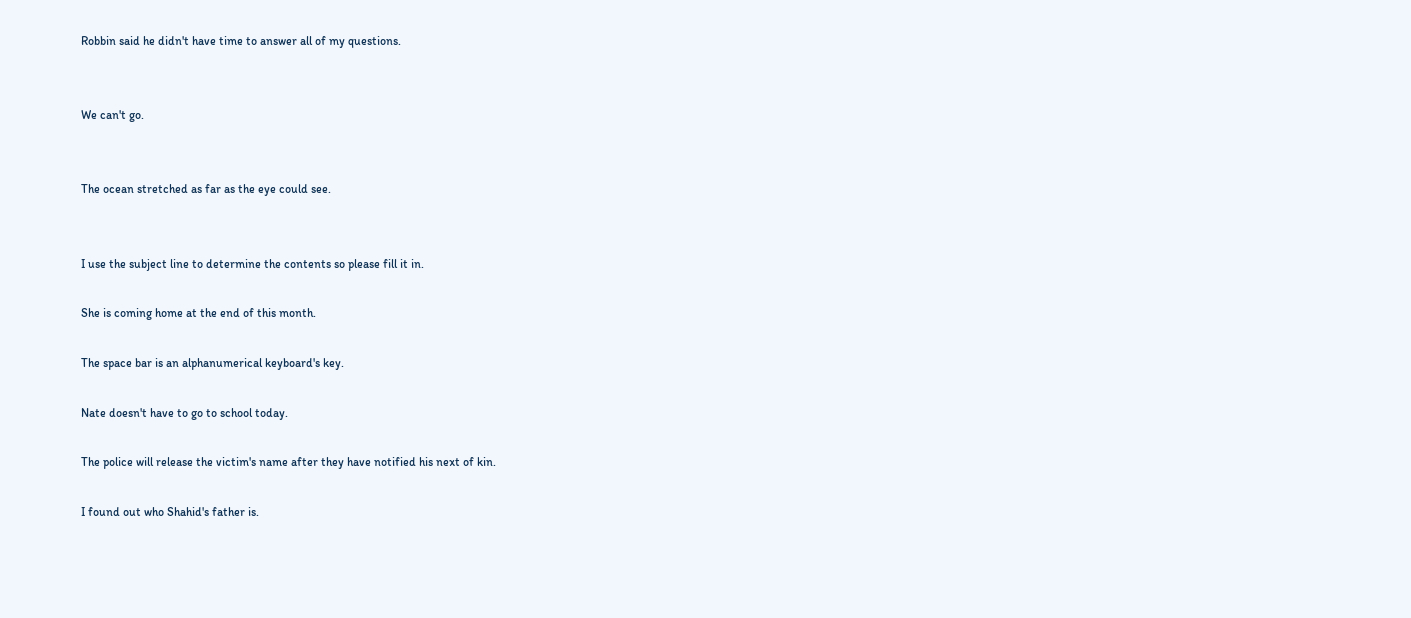Robbin said he didn't have time to answer all of my questions.


We can't go.


The ocean stretched as far as the eye could see.


I use the subject line to determine the contents so please fill it in.

She is coming home at the end of this month.

The space bar is an alphanumerical keyboard's key.

Nate doesn't have to go to school today.

The police will release the victim's name after they have notified his next of kin.

I found out who Shahid's father is.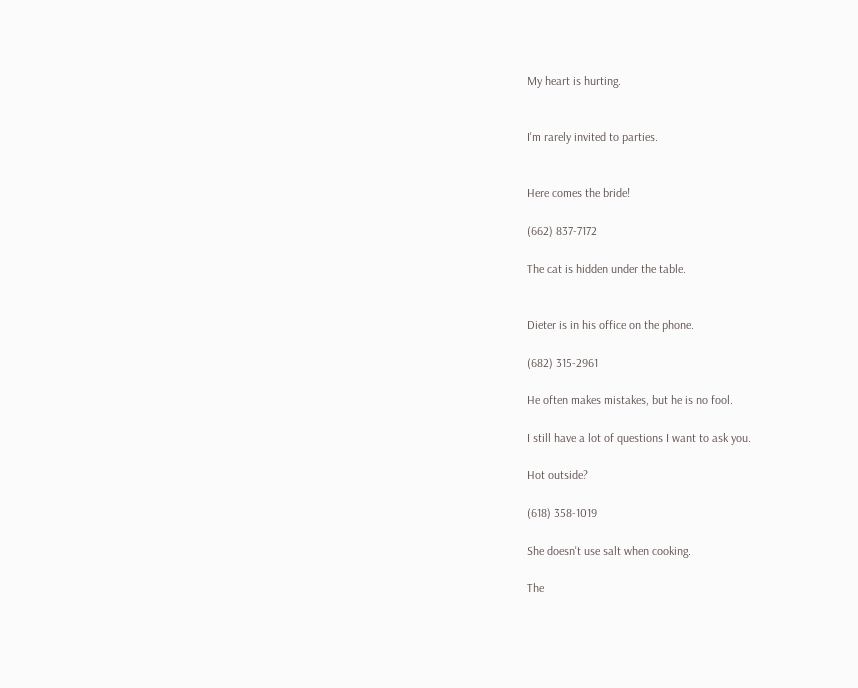My heart is hurting.


I'm rarely invited to parties.


Here comes the bride!

(662) 837-7172

The cat is hidden under the table.


Dieter is in his office on the phone.

(682) 315-2961

He often makes mistakes, but he is no fool.

I still have a lot of questions I want to ask you.

Hot outside?

(618) 358-1019

She doesn't use salt when cooking.

The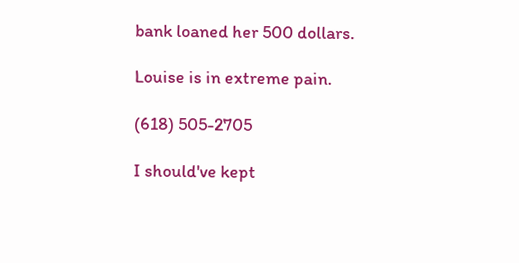bank loaned her 500 dollars.

Louise is in extreme pain.

(618) 505-2705

I should've kept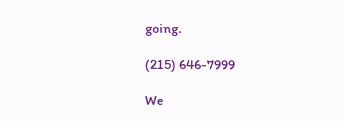going.

(215) 646-7999

We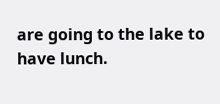are going to the lake to have lunch.